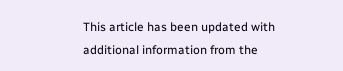This article has been updated with additional information from the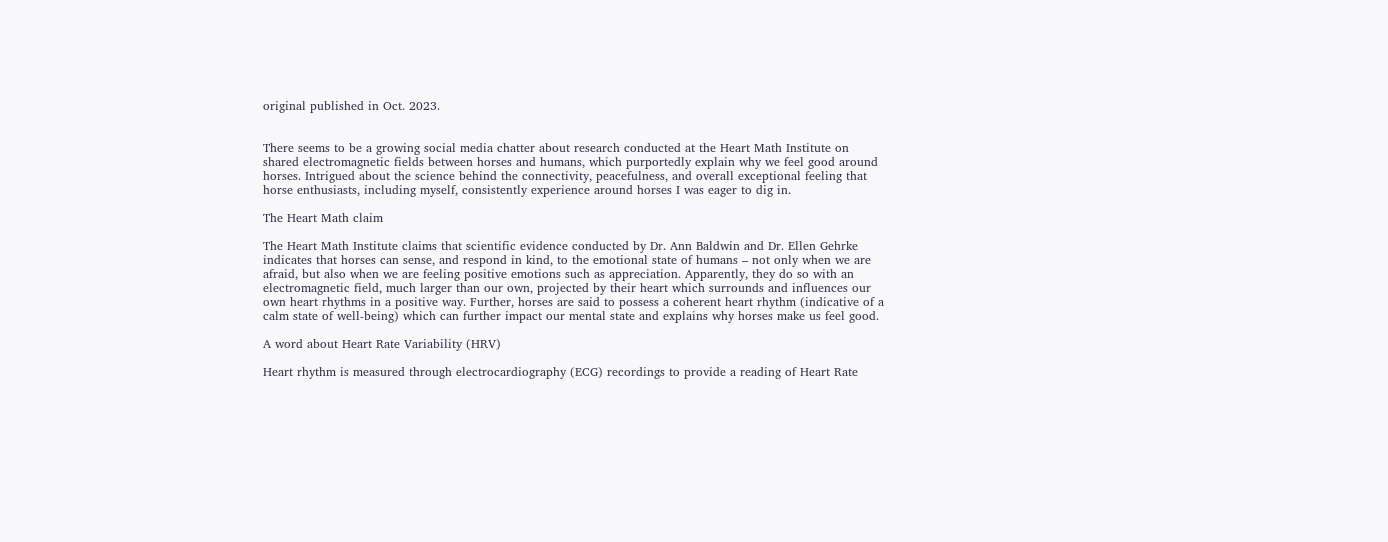original published in Oct. 2023.


There seems to be a growing social media chatter about research conducted at the Heart Math Institute on shared electromagnetic fields between horses and humans, which purportedly explain why we feel good around horses. Intrigued about the science behind the connectivity, peacefulness, and overall exceptional feeling that horse enthusiasts, including myself, consistently experience around horses I was eager to dig in.

The Heart Math claim

The Heart Math Institute claims that scientific evidence conducted by Dr. Ann Baldwin and Dr. Ellen Gehrke indicates that horses can sense, and respond in kind, to the emotional state of humans – not only when we are afraid, but also when we are feeling positive emotions such as appreciation. Apparently, they do so with an electromagnetic field, much larger than our own, projected by their heart which surrounds and influences our own heart rhythms in a positive way. Further, horses are said to possess a coherent heart rhythm (indicative of a calm state of well-being) which can further impact our mental state and explains why horses make us feel good.

A word about Heart Rate Variability (HRV)

Heart rhythm is measured through electrocardiography (ECG) recordings to provide a reading of Heart Rate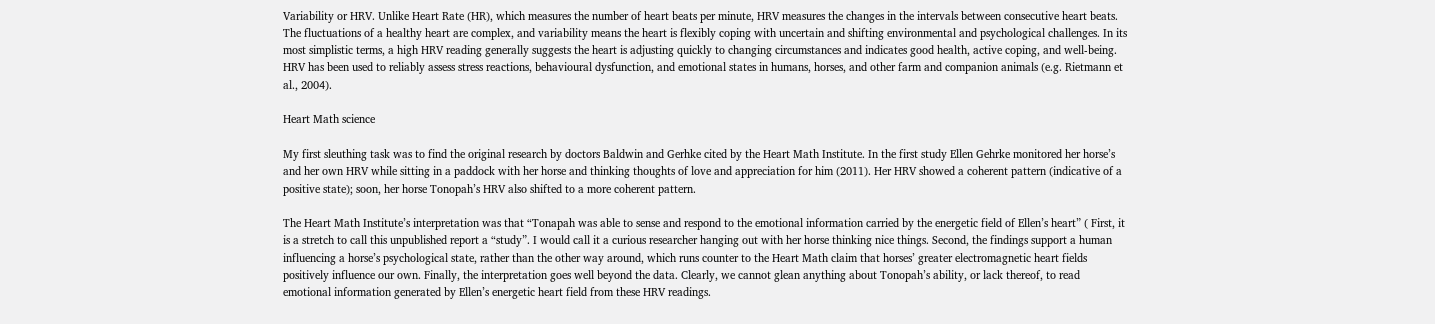Variability or HRV. Unlike Heart Rate (HR), which measures the number of heart beats per minute, HRV measures the changes in the intervals between consecutive heart beats. The fluctuations of a healthy heart are complex, and variability means the heart is flexibly coping with uncertain and shifting environmental and psychological challenges. In its most simplistic terms, a high HRV reading generally suggests the heart is adjusting quickly to changing circumstances and indicates good health, active coping, and well-being. HRV has been used to reliably assess stress reactions, behavioural dysfunction, and emotional states in humans, horses, and other farm and companion animals (e.g. Rietmann et al., 2004).

Heart Math science

My first sleuthing task was to find the original research by doctors Baldwin and Gerhke cited by the Heart Math Institute. In the first study Ellen Gehrke monitored her horse’s and her own HRV while sitting in a paddock with her horse and thinking thoughts of love and appreciation for him (2011). Her HRV showed a coherent pattern (indicative of a positive state); soon, her horse Tonopah’s HRV also shifted to a more coherent pattern.

The Heart Math Institute’s interpretation was that “Tonapah was able to sense and respond to the emotional information carried by the energetic field of Ellen’s heart” ( First, it is a stretch to call this unpublished report a “study”. I would call it a curious researcher hanging out with her horse thinking nice things. Second, the findings support a human influencing a horse’s psychological state, rather than the other way around, which runs counter to the Heart Math claim that horses’ greater electromagnetic heart fields positively influence our own. Finally, the interpretation goes well beyond the data. Clearly, we cannot glean anything about Tonopah’s ability, or lack thereof, to read emotional information generated by Ellen’s energetic heart field from these HRV readings.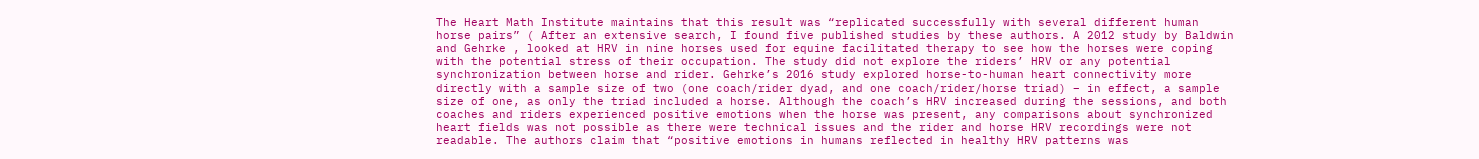The Heart Math Institute maintains that this result was “replicated successfully with several different human horse pairs” ( After an extensive search, I found five published studies by these authors. A 2012 study by Baldwin and Gehrke , looked at HRV in nine horses used for equine facilitated therapy to see how the horses were coping with the potential stress of their occupation. The study did not explore the riders’ HRV or any potential synchronization between horse and rider. Gehrke’s 2016 study explored horse-to-human heart connectivity more directly with a sample size of two (one coach/rider dyad, and one coach/rider/horse triad) – in effect, a sample size of one, as only the triad included a horse. Although the coach’s HRV increased during the sessions, and both coaches and riders experienced positive emotions when the horse was present, any comparisons about synchronized heart fields was not possible as there were technical issues and the rider and horse HRV recordings were not readable. The authors claim that “positive emotions in humans reflected in healthy HRV patterns was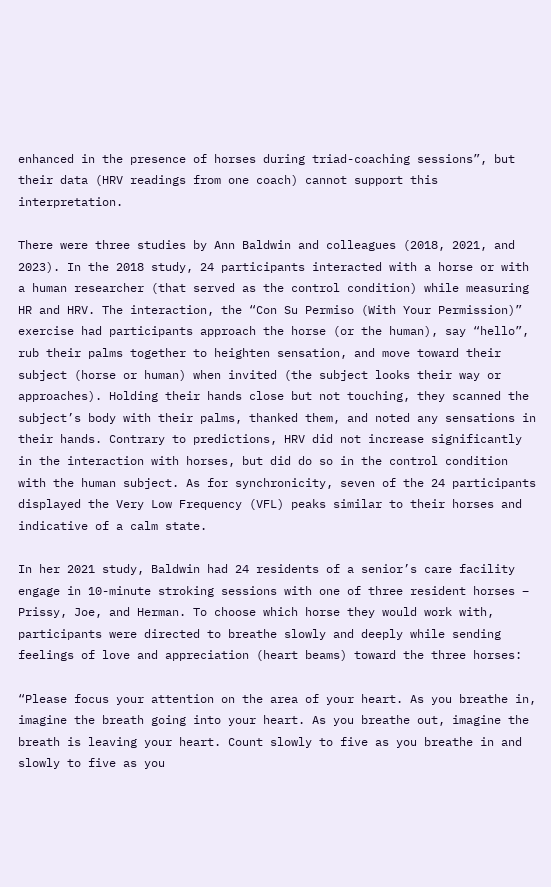enhanced in the presence of horses during triad-coaching sessions”, but their data (HRV readings from one coach) cannot support this interpretation.

There were three studies by Ann Baldwin and colleagues (2018, 2021, and 2023). In the 2018 study, 24 participants interacted with a horse or with a human researcher (that served as the control condition) while measuring HR and HRV. The interaction, the “Con Su Permiso (With Your Permission)” exercise had participants approach the horse (or the human), say “hello”, rub their palms together to heighten sensation, and move toward their subject (horse or human) when invited (the subject looks their way or approaches). Holding their hands close but not touching, they scanned the subject’s body with their palms, thanked them, and noted any sensations in their hands. Contrary to predictions, HRV did not increase significantly in the interaction with horses, but did do so in the control condition with the human subject. As for synchronicity, seven of the 24 participants displayed the Very Low Frequency (VFL) peaks similar to their horses and indicative of a calm state.

In her 2021 study, Baldwin had 24 residents of a senior’s care facility engage in 10-minute stroking sessions with one of three resident horses – Prissy, Joe, and Herman. To choose which horse they would work with, participants were directed to breathe slowly and deeply while sending feelings of love and appreciation (heart beams) toward the three horses:

“Please focus your attention on the area of your heart. As you breathe in, imagine the breath going into your heart. As you breathe out, imagine the breath is leaving your heart. Count slowly to five as you breathe in and slowly to five as you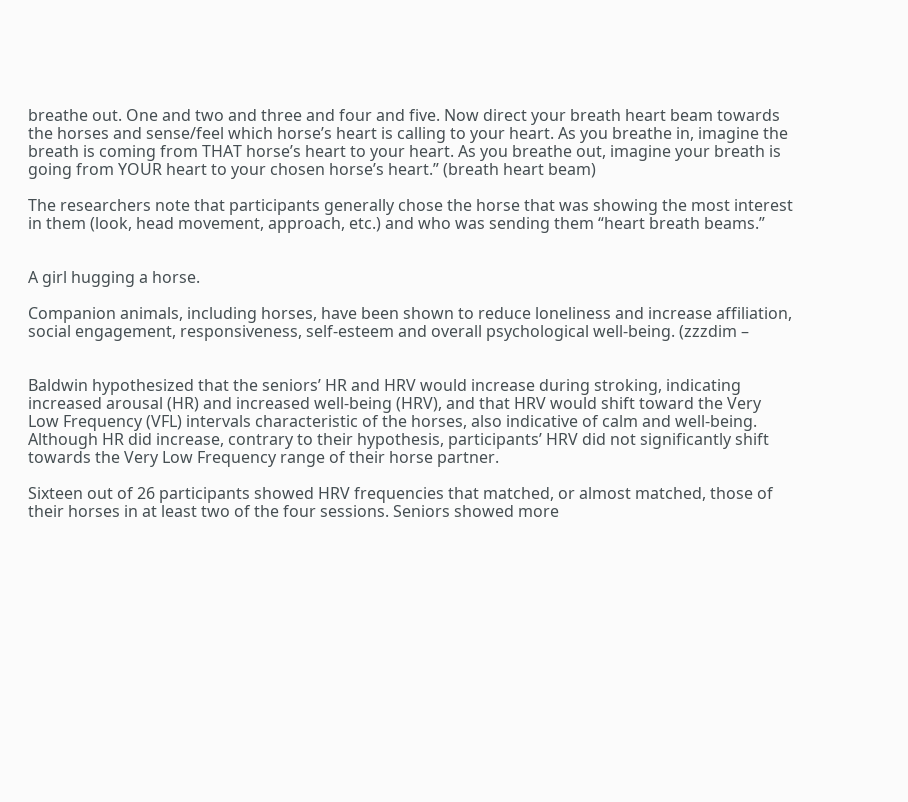breathe out. One and two and three and four and five. Now direct your breath heart beam towards the horses and sense/feel which horse’s heart is calling to your heart. As you breathe in, imagine the breath is coming from THAT horse’s heart to your heart. As you breathe out, imagine your breath is going from YOUR heart to your chosen horse’s heart.” (breath heart beam)

The researchers note that participants generally chose the horse that was showing the most interest in them (look, head movement, approach, etc.) and who was sending them “heart breath beams.”


A girl hugging a horse.

Companion animals, including horses, have been shown to reduce loneliness and increase affiliation, social engagement, responsiveness, self-esteem and overall psychological well-being. (zzzdim –


Baldwin hypothesized that the seniors’ HR and HRV would increase during stroking, indicating increased arousal (HR) and increased well-being (HRV), and that HRV would shift toward the Very Low Frequency (VFL) intervals characteristic of the horses, also indicative of calm and well-being. Although HR did increase, contrary to their hypothesis, participants’ HRV did not significantly shift towards the Very Low Frequency range of their horse partner.

Sixteen out of 26 participants showed HRV frequencies that matched, or almost matched, those of their horses in at least two of the four sessions. Seniors showed more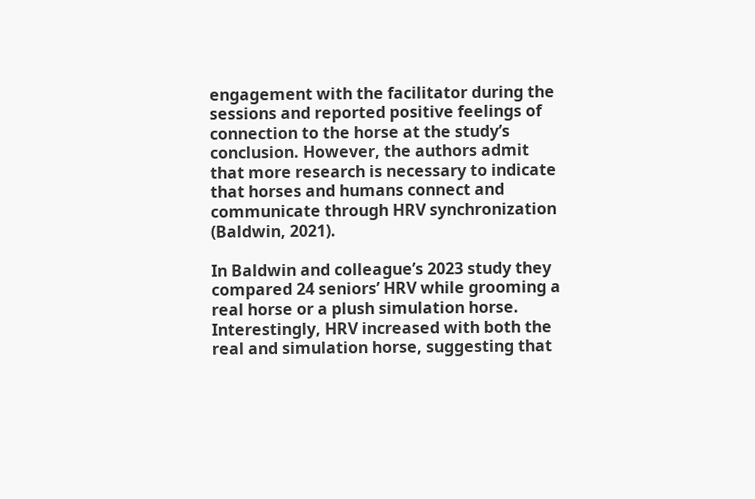engagement with the facilitator during the sessions and reported positive feelings of connection to the horse at the study’s conclusion. However, the authors admit that more research is necessary to indicate that horses and humans connect and communicate through HRV synchronization (Baldwin, 2021).

In Baldwin and colleague’s 2023 study they compared 24 seniors’ HRV while grooming a real horse or a plush simulation horse. Interestingly, HRV increased with both the real and simulation horse, suggesting that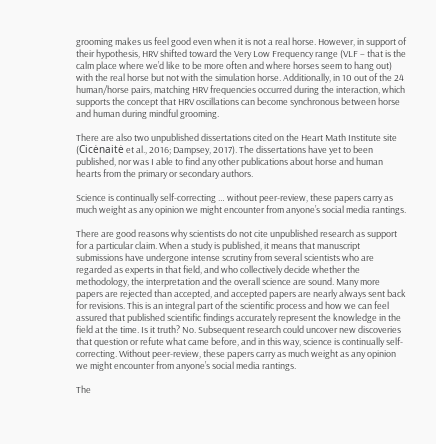grooming makes us feel good even when it is not a real horse. However, in support of their hypothesis, HRV shifted toward the Very Low Frequency range (VLF – that is the calm place where we’d like to be more often and where horses seem to hang out) with the real horse but not with the simulation horse. Additionally, in 10 out of the 24 human/horse pairs, matching HRV frequencies occurred during the interaction, which supports the concept that HRV oscillations can become synchronous between horse and human during mindful grooming.

There are also two unpublished dissertations cited on the Heart Math Institute site (Cicėnaitė et al., 2016; Dampsey, 2017). The dissertations have yet to been published, nor was I able to find any other publications about horse and human hearts from the primary or secondary authors.

Science is continually self-correcting … without peer-review, these papers carry as much weight as any opinion we might encounter from anyone’s social media rantings.

There are good reasons why scientists do not cite unpublished research as support for a particular claim. When a study is published, it means that manuscript submissions have undergone intense scrutiny from several scientists who are regarded as experts in that field, and who collectively decide whether the methodology, the interpretation and the overall science are sound. Many more papers are rejected than accepted, and accepted papers are nearly always sent back for revisions. This is an integral part of the scientific process and how we can feel assured that published scientific findings accurately represent the knowledge in the field at the time. Is it truth? No. Subsequent research could uncover new discoveries that question or refute what came before, and in this way, science is continually self-correcting. Without peer-review, these papers carry as much weight as any opinion we might encounter from anyone’s social media rantings.

The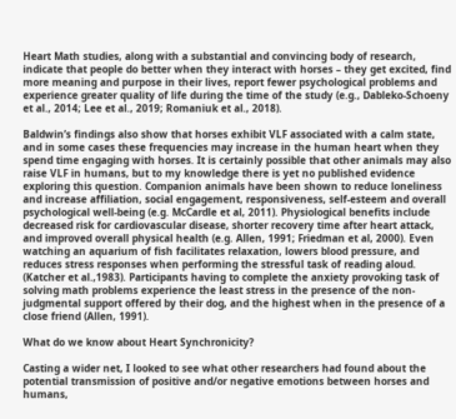Heart Math studies, along with a substantial and convincing body of research, indicate that people do better when they interact with horses – they get excited, find more meaning and purpose in their lives, report fewer psychological problems and experience greater quality of life during the time of the study (e.g., Dableko-Schoeny et al., 2014; Lee et al., 2019; Romaniuk et al., 2018).

Baldwin’s findings also show that horses exhibit VLF associated with a calm state, and in some cases these frequencies may increase in the human heart when they spend time engaging with horses. It is certainly possible that other animals may also raise VLF in humans, but to my knowledge there is yet no published evidence exploring this question. Companion animals have been shown to reduce loneliness and increase affiliation, social engagement, responsiveness, self-esteem and overall psychological well-being (e.g. McCardle et al, 2011). Physiological benefits include decreased risk for cardiovascular disease, shorter recovery time after heart attack, and improved overall physical health (e.g. Allen, 1991; Friedman et al, 2000). Even watching an aquarium of fish facilitates relaxation, lowers blood pressure, and reduces stress responses when performing the stressful task of reading aloud. (Katcher et al.,1983). Participants having to complete the anxiety provoking task of solving math problems experience the least stress in the presence of the non-judgmental support offered by their dog, and the highest when in the presence of a close friend (Allen, 1991).

What do we know about Heart Synchronicity?

Casting a wider net, I looked to see what other researchers had found about the potential transmission of positive and/or negative emotions between horses and humans,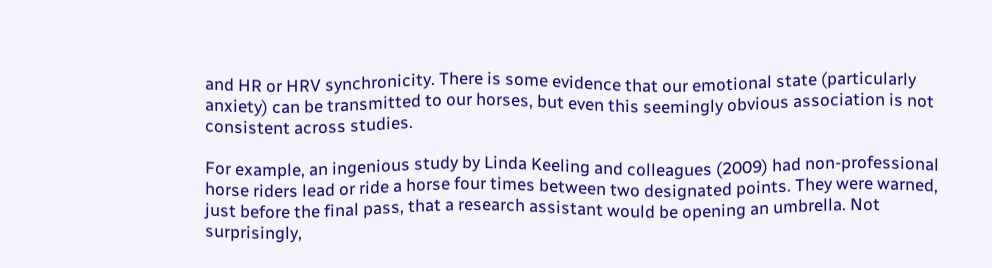and HR or HRV synchronicity. There is some evidence that our emotional state (particularly anxiety) can be transmitted to our horses, but even this seemingly obvious association is not consistent across studies.

For example, an ingenious study by Linda Keeling and colleagues (2009) had non-professional horse riders lead or ride a horse four times between two designated points. They were warned, just before the final pass, that a research assistant would be opening an umbrella. Not surprisingly,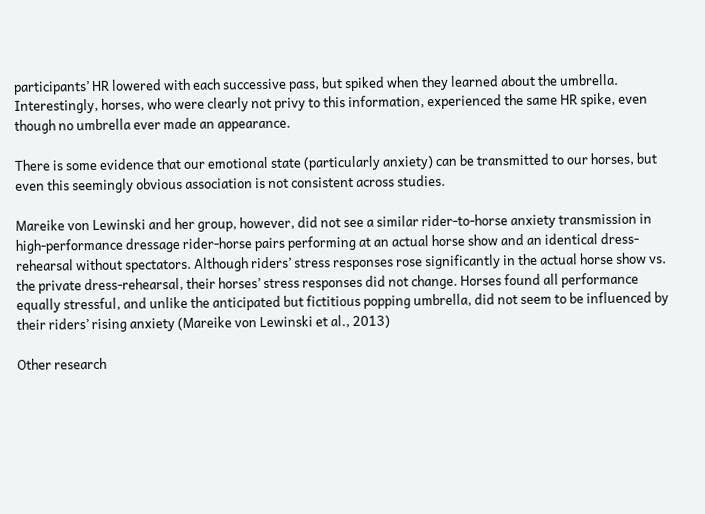participants’ HR lowered with each successive pass, but spiked when they learned about the umbrella. Interestingly, horses, who were clearly not privy to this information, experienced the same HR spike, even though no umbrella ever made an appearance.

There is some evidence that our emotional state (particularly anxiety) can be transmitted to our horses, but even this seemingly obvious association is not consistent across studies.

Mareike von Lewinski and her group, however, did not see a similar rider-to-horse anxiety transmission in high-performance dressage rider-horse pairs performing at an actual horse show and an identical dress-rehearsal without spectators. Although riders’ stress responses rose significantly in the actual horse show vs. the private dress-rehearsal, their horses’ stress responses did not change. Horses found all performance equally stressful, and unlike the anticipated but fictitious popping umbrella, did not seem to be influenced by their riders’ rising anxiety (Mareike von Lewinski et al., 2013)

Other research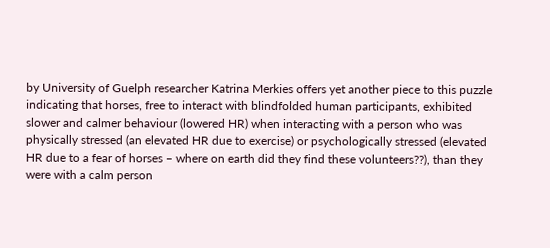by University of Guelph researcher Katrina Merkies offers yet another piece to this puzzle indicating that horses, free to interact with blindfolded human participants, exhibited slower and calmer behaviour (lowered HR) when interacting with a person who was physically stressed (an elevated HR due to exercise) or psychologically stressed (elevated HR due to a fear of horses – where on earth did they find these volunteers??), than they were with a calm person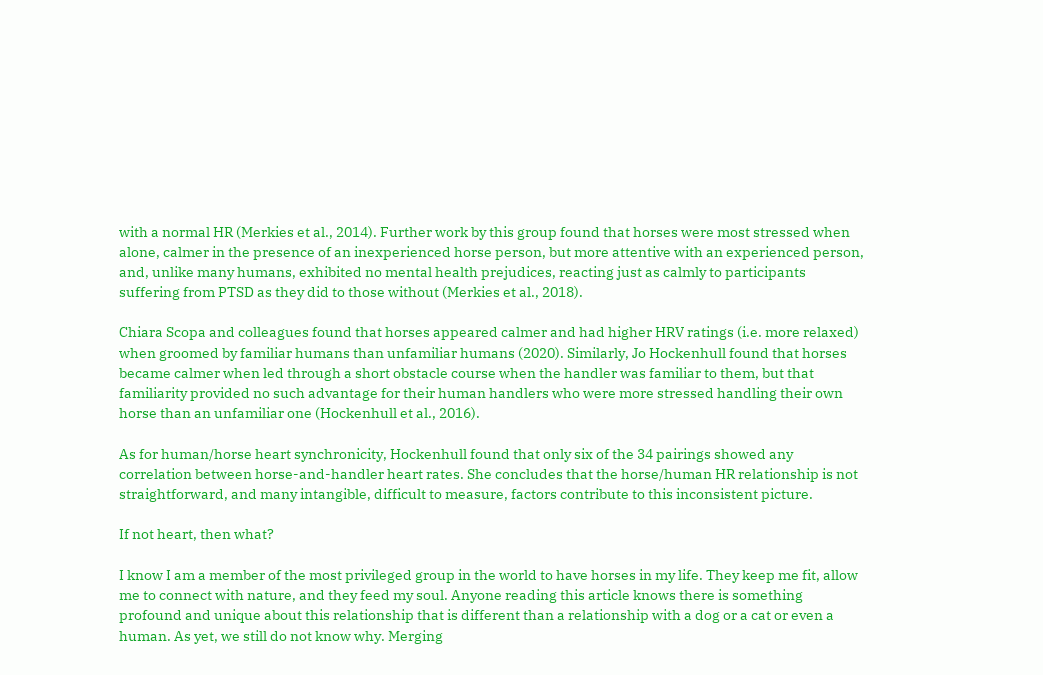with a normal HR (Merkies et al., 2014). Further work by this group found that horses were most stressed when alone, calmer in the presence of an inexperienced horse person, but more attentive with an experienced person, and, unlike many humans, exhibited no mental health prejudices, reacting just as calmly to participants suffering from PTSD as they did to those without (Merkies et al., 2018).

Chiara Scopa and colleagues found that horses appeared calmer and had higher HRV ratings (i.e. more relaxed) when groomed by familiar humans than unfamiliar humans (2020). Similarly, Jo Hockenhull found that horses became calmer when led through a short obstacle course when the handler was familiar to them, but that familiarity provided no such advantage for their human handlers who were more stressed handling their own horse than an unfamiliar one (Hockenhull et al., 2016).

As for human/horse heart synchronicity, Hockenhull found that only six of the 34 pairings showed any correlation between horse-and-handler heart rates. She concludes that the horse/human HR relationship is not straightforward, and many intangible, difficult to measure, factors contribute to this inconsistent picture.

If not heart, then what?

I know I am a member of the most privileged group in the world to have horses in my life. They keep me fit, allow me to connect with nature, and they feed my soul. Anyone reading this article knows there is something profound and unique about this relationship that is different than a relationship with a dog or a cat or even a human. As yet, we still do not know why. Merging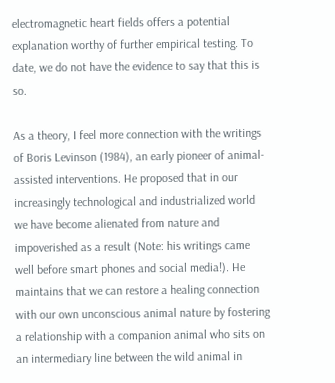electromagnetic heart fields offers a potential explanation worthy of further empirical testing. To date, we do not have the evidence to say that this is so.

As a theory, I feel more connection with the writings of Boris Levinson (1984), an early pioneer of animal-assisted interventions. He proposed that in our increasingly technological and industrialized world we have become alienated from nature and impoverished as a result (Note: his writings came well before smart phones and social media!). He maintains that we can restore a healing connection with our own unconscious animal nature by fostering a relationship with a companion animal who sits on an intermediary line between the wild animal in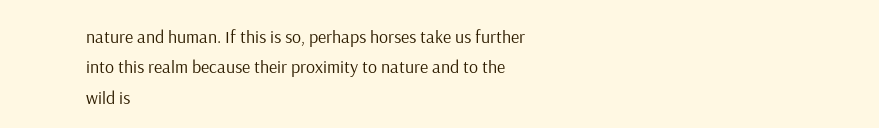nature and human. If this is so, perhaps horses take us further into this realm because their proximity to nature and to the wild is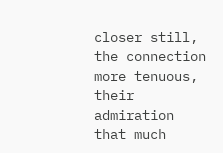closer still, the connection more tenuous, their admiration that much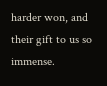harder won, and their gift to us so immense.